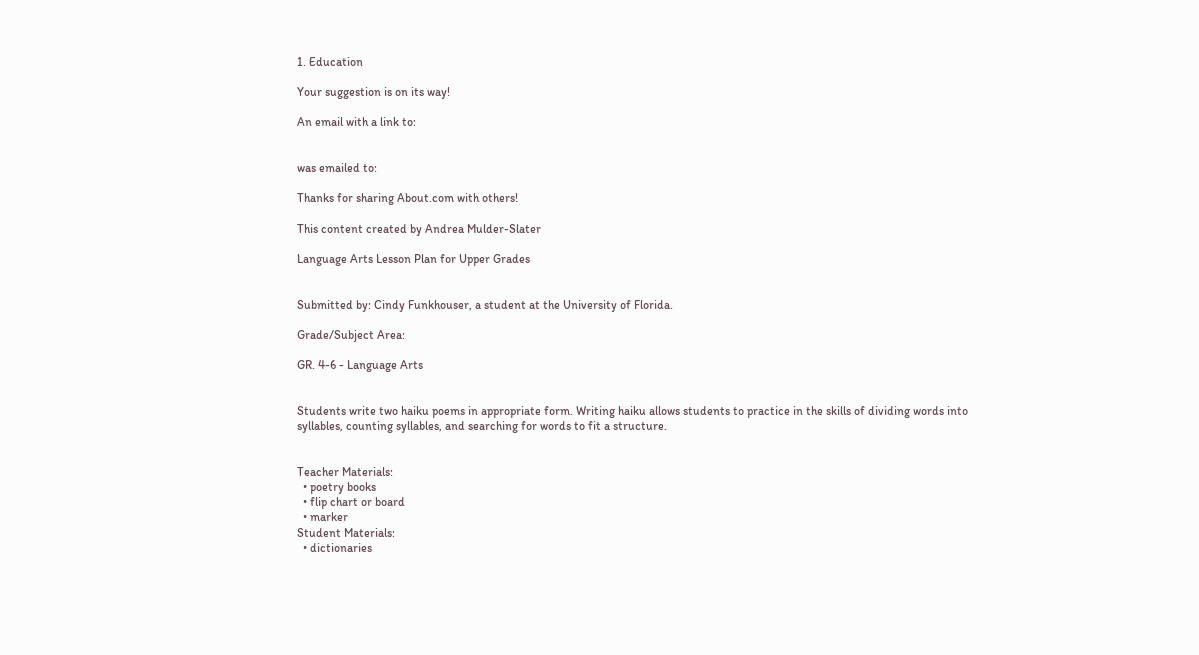1. Education

Your suggestion is on its way!

An email with a link to:


was emailed to:

Thanks for sharing About.com with others!

This content created by Andrea Mulder-Slater

Language Arts Lesson Plan for Upper Grades


Submitted by: Cindy Funkhouser, a student at the University of Florida.

Grade/Subject Area:

GR. 4-6 - Language Arts


Students write two haiku poems in appropriate form. Writing haiku allows students to practice in the skills of dividing words into syllables, counting syllables, and searching for words to fit a structure.


Teacher Materials:
  • poetry books
  • flip chart or board
  • marker
Student Materials:
  • dictionaries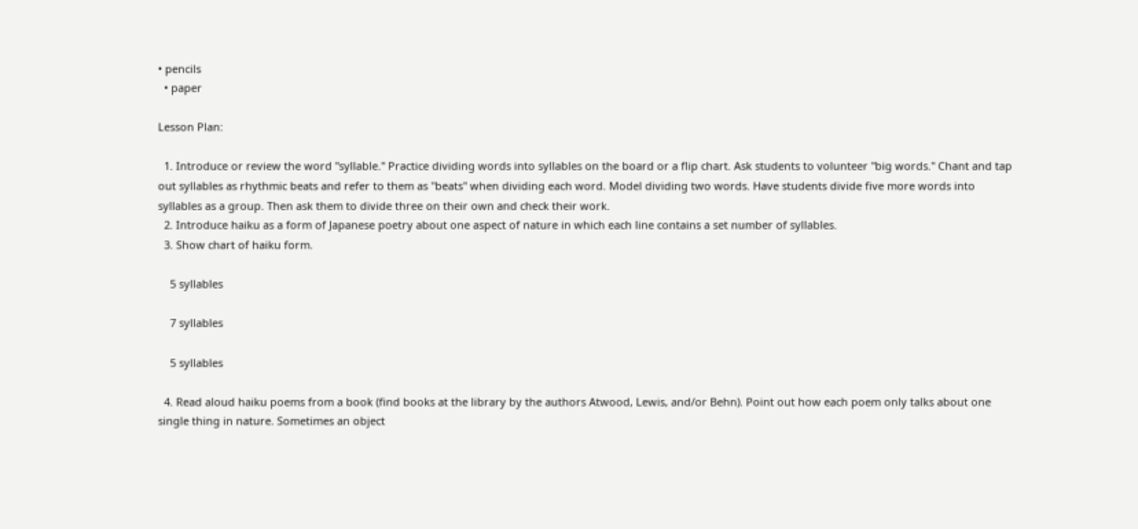• pencils
  • paper

Lesson Plan:

  1. Introduce or review the word "syllable." Practice dividing words into syllables on the board or a flip chart. Ask students to volunteer "big words." Chant and tap out syllables as rhythmic beats and refer to them as "beats" when dividing each word. Model dividing two words. Have students divide five more words into syllables as a group. Then ask them to divide three on their own and check their work.
  2. Introduce haiku as a form of Japanese poetry about one aspect of nature in which each line contains a set number of syllables.
  3. Show chart of haiku form.

    5 syllables

    7 syllables

    5 syllables

  4. Read aloud haiku poems from a book (find books at the library by the authors Atwood, Lewis, and/or Behn). Point out how each poem only talks about one single thing in nature. Sometimes an object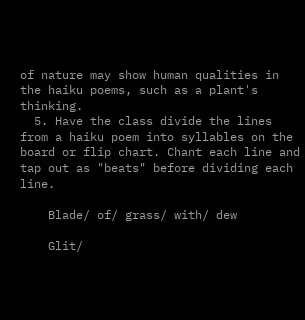of nature may show human qualities in the haiku poems, such as a plant's thinking.
  5. Have the class divide the lines from a haiku poem into syllables on the board or flip chart. Chant each line and tap out as "beats" before dividing each line.

    Blade/ of/ grass/ with/ dew

    Glit/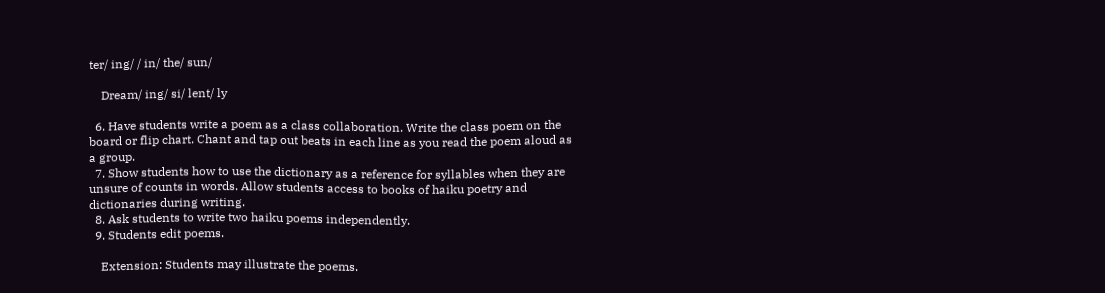ter/ ing/ / in/ the/ sun/

    Dream/ ing/ si/ lent/ ly

  6. Have students write a poem as a class collaboration. Write the class poem on the board or flip chart. Chant and tap out beats in each line as you read the poem aloud as a group.
  7. Show students how to use the dictionary as a reference for syllables when they are unsure of counts in words. Allow students access to books of haiku poetry and dictionaries during writing.
  8. Ask students to write two haiku poems independently.
  9. Students edit poems.

    Extension: Students may illustrate the poems.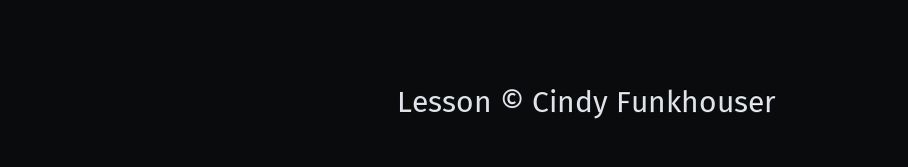Lesson © Cindy Funkhouser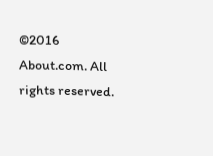©2016 About.com. All rights reserved.